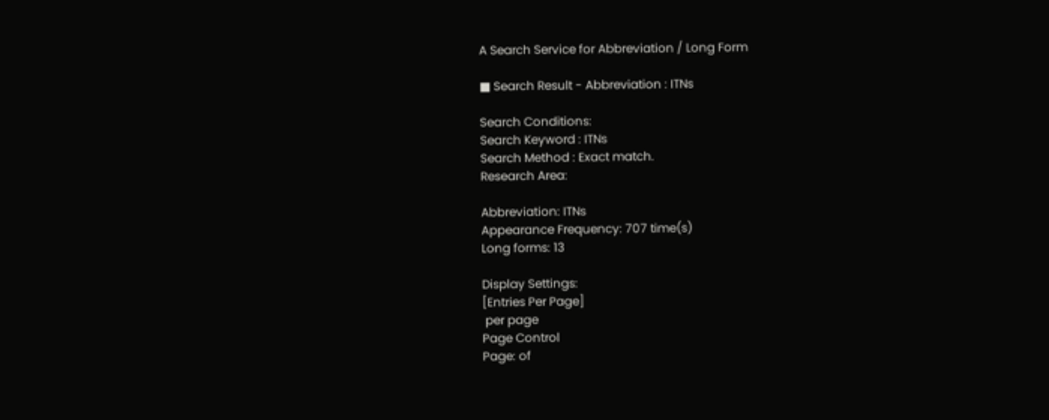A Search Service for Abbreviation / Long Form

■ Search Result - Abbreviation : ITNs

Search Conditions:
Search Keyword : ITNs
Search Method : Exact match.
Research Area:

Abbreviation: ITNs
Appearance Frequency: 707 time(s)
Long forms: 13

Display Settings:
[Entries Per Page]
 per page
Page Control
Page: of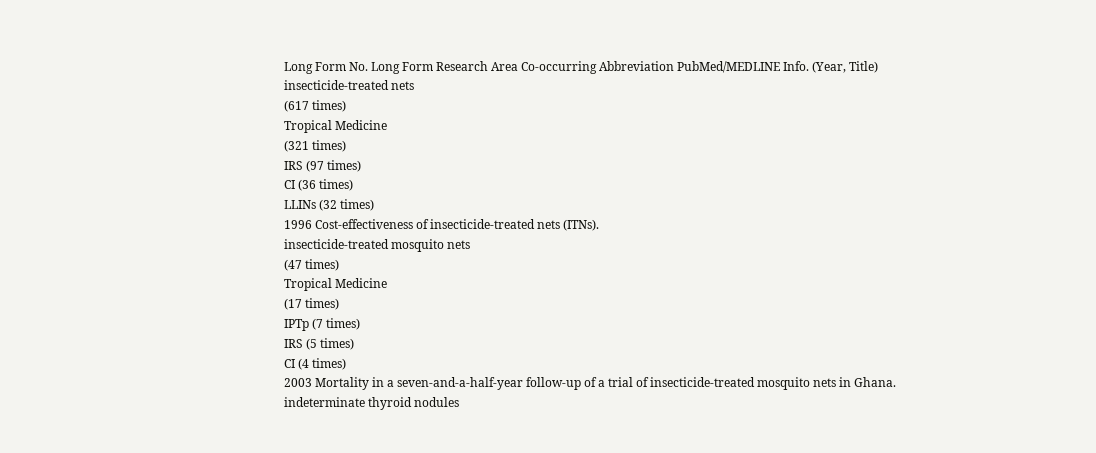Long Form No. Long Form Research Area Co-occurring Abbreviation PubMed/MEDLINE Info. (Year, Title)
insecticide-treated nets
(617 times)
Tropical Medicine
(321 times)
IRS (97 times)
CI (36 times)
LLINs (32 times)
1996 Cost-effectiveness of insecticide-treated nets (ITNs).
insecticide-treated mosquito nets
(47 times)
Tropical Medicine
(17 times)
IPTp (7 times)
IRS (5 times)
CI (4 times)
2003 Mortality in a seven-and-a-half-year follow-up of a trial of insecticide-treated mosquito nets in Ghana.
indeterminate thyroid nodules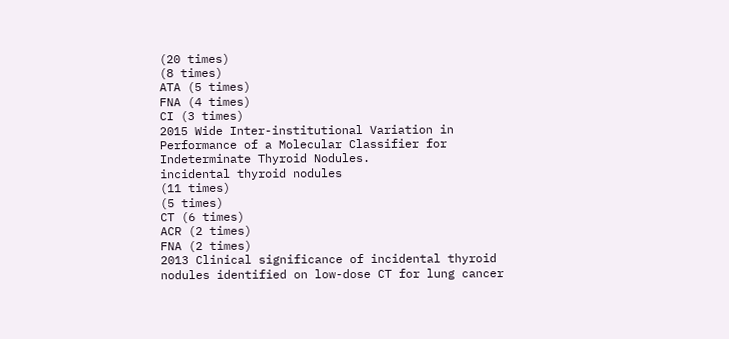(20 times)
(8 times)
ATA (5 times)
FNA (4 times)
CI (3 times)
2015 Wide Inter-institutional Variation in Performance of a Molecular Classifier for Indeterminate Thyroid Nodules.
incidental thyroid nodules
(11 times)
(5 times)
CT (6 times)
ACR (2 times)
FNA (2 times)
2013 Clinical significance of incidental thyroid nodules identified on low-dose CT for lung cancer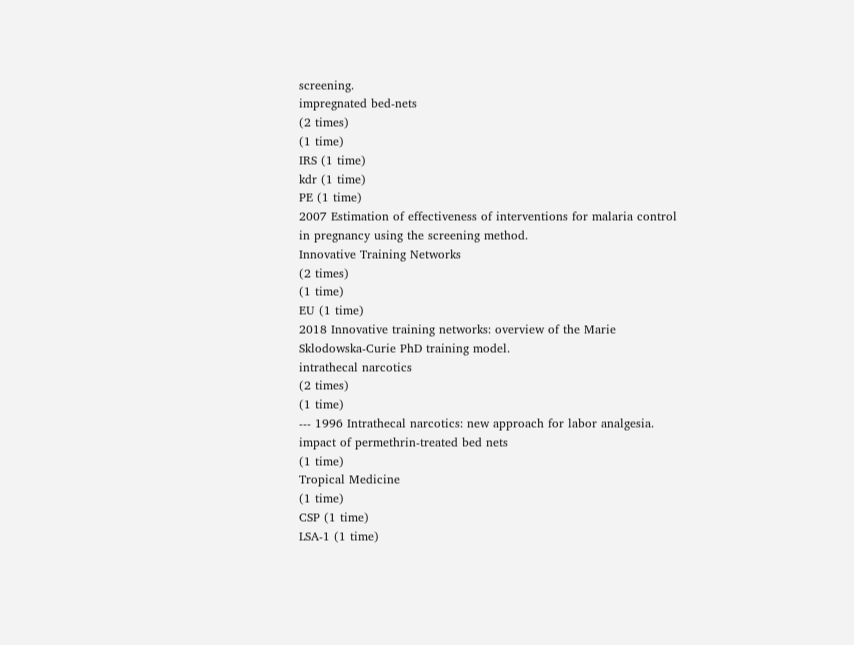screening.
impregnated bed-nets
(2 times)
(1 time)
IRS (1 time)
kdr (1 time)
PE (1 time)
2007 Estimation of effectiveness of interventions for malaria control in pregnancy using the screening method.
Innovative Training Networks
(2 times)
(1 time)
EU (1 time)
2018 Innovative training networks: overview of the Marie Sklodowska-Curie PhD training model.
intrathecal narcotics
(2 times)
(1 time)
--- 1996 Intrathecal narcotics: new approach for labor analgesia.
impact of permethrin-treated bed nets
(1 time)
Tropical Medicine
(1 time)
CSP (1 time)
LSA-1 (1 time)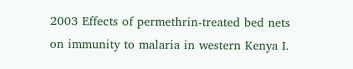2003 Effects of permethrin-treated bed nets on immunity to malaria in western Kenya I.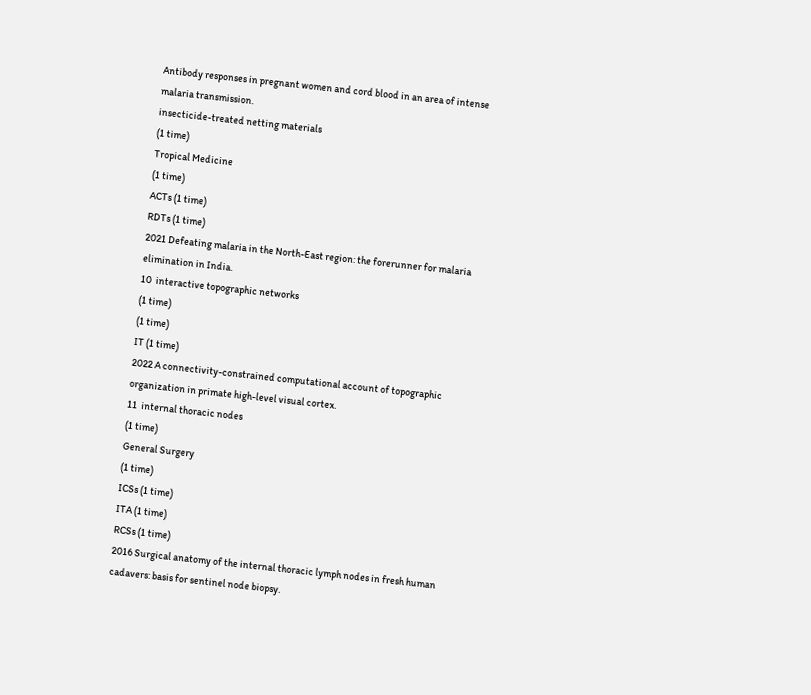Antibody responses in pregnant women and cord blood in an area of intense malaria transmission.
insecticide-treated netting materials
(1 time)
Tropical Medicine
(1 time)
ACTs (1 time)
RDTs (1 time)
2021 Defeating malaria in the North-East region: the forerunner for malaria elimination in India.
10  interactive topographic networks
(1 time)
(1 time)
IT (1 time)
2022 A connectivity-constrained computational account of topographic organization in primate high-level visual cortex.
11  internal thoracic nodes
(1 time)
General Surgery
(1 time)
ICSs (1 time)
ITA (1 time)
RCSs (1 time)
2016 Surgical anatomy of the internal thoracic lymph nodes in fresh human cadavers: basis for sentinel node biopsy.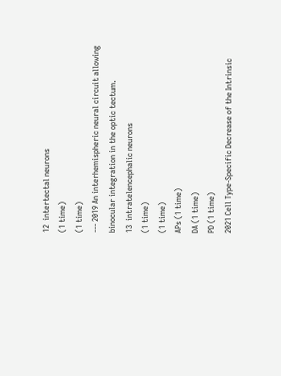12  intertectal neurons
(1 time)
(1 time)
--- 2019 An interhemispheric neural circuit allowing binocular integration in the optic tectum.
13  intratelencephalic neurons
(1 time)
(1 time)
APs (1 time)
DA (1 time)
PD (1 time)
2021 Cell Type-Specific Decrease of the Intrinsic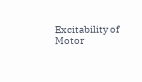Excitability of Motor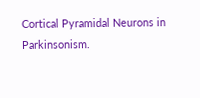Cortical Pyramidal Neurons in Parkinsonism.